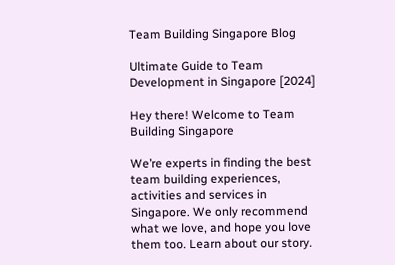Team Building Singapore Blog

Ultimate Guide to Team Development in Singapore [2024]

Hey there! Welcome to Team Building Singapore

We’re experts in finding the best team building experiences, activities and services in Singapore. We only recommend what we love, and hope you love them too. Learn about our story.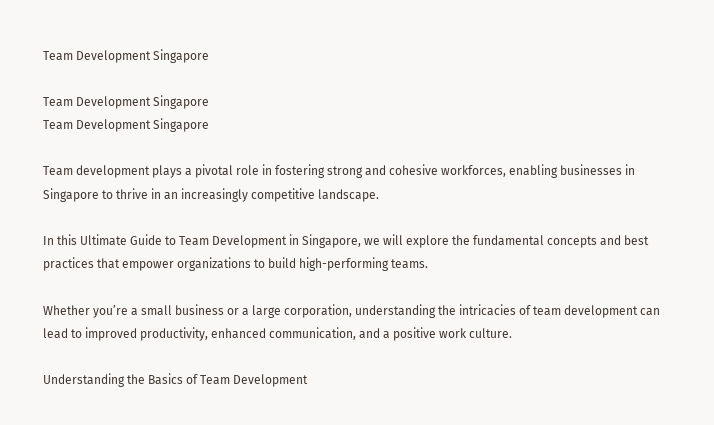Team Development Singapore

Team Development Singapore
Team Development Singapore

Team development plays a pivotal role in fostering strong and cohesive workforces, enabling businesses in Singapore to thrive in an increasingly competitive landscape.

In this Ultimate Guide to Team Development in Singapore, we will explore the fundamental concepts and best practices that empower organizations to build high-performing teams.

Whether you’re a small business or a large corporation, understanding the intricacies of team development can lead to improved productivity, enhanced communication, and a positive work culture.

Understanding the Basics of Team Development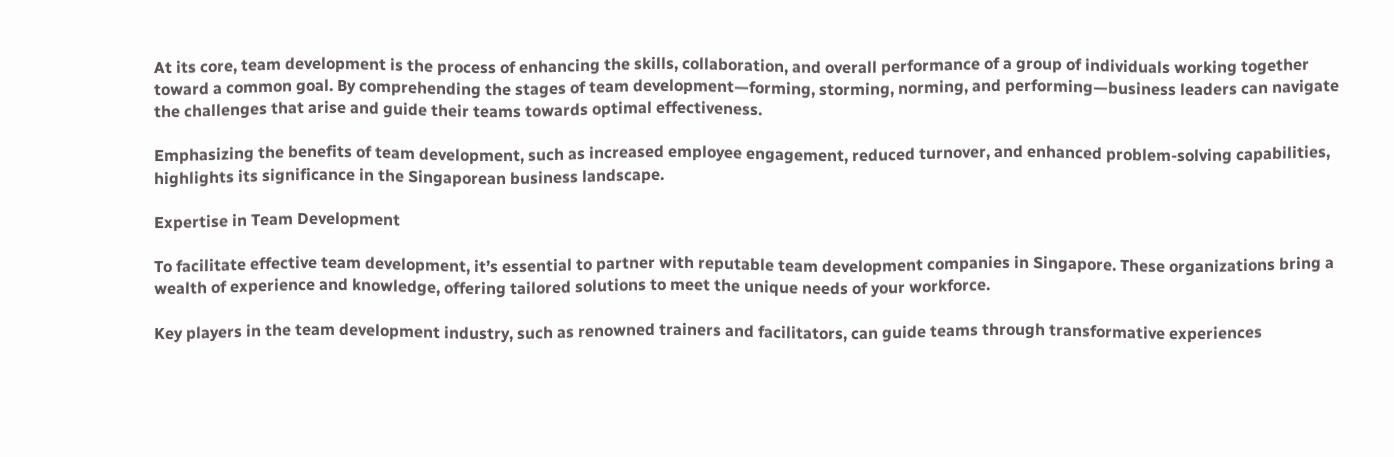At its core, team development is the process of enhancing the skills, collaboration, and overall performance of a group of individuals working together toward a common goal. By comprehending the stages of team development—forming, storming, norming, and performing—business leaders can navigate the challenges that arise and guide their teams towards optimal effectiveness.

Emphasizing the benefits of team development, such as increased employee engagement, reduced turnover, and enhanced problem-solving capabilities, highlights its significance in the Singaporean business landscape.

Expertise in Team Development

To facilitate effective team development, it’s essential to partner with reputable team development companies in Singapore. These organizations bring a wealth of experience and knowledge, offering tailored solutions to meet the unique needs of your workforce.

Key players in the team development industry, such as renowned trainers and facilitators, can guide teams through transformative experiences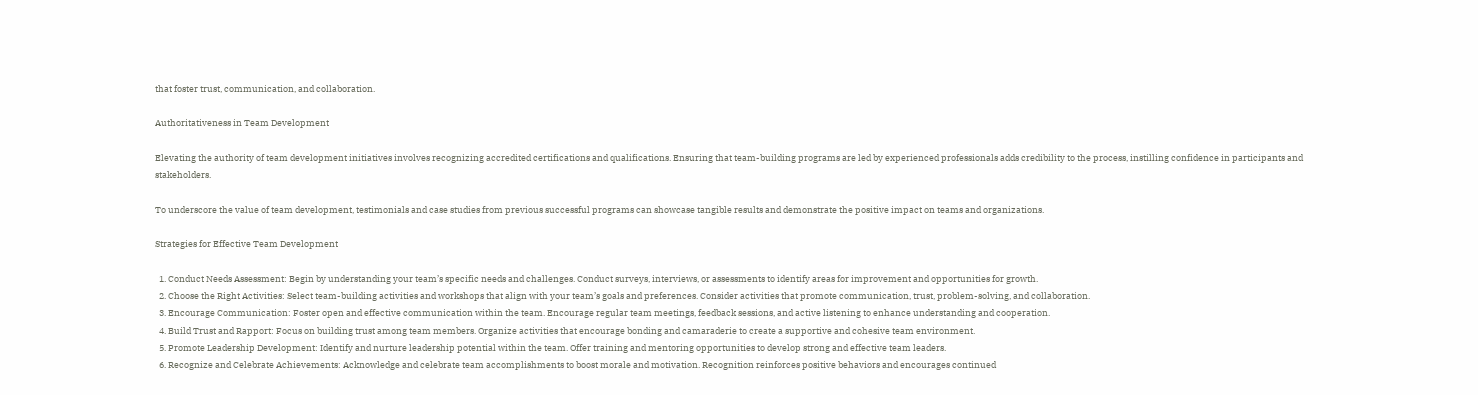that foster trust, communication, and collaboration.

Authoritativeness in Team Development

Elevating the authority of team development initiatives involves recognizing accredited certifications and qualifications. Ensuring that team-building programs are led by experienced professionals adds credibility to the process, instilling confidence in participants and stakeholders.

To underscore the value of team development, testimonials and case studies from previous successful programs can showcase tangible results and demonstrate the positive impact on teams and organizations.

Strategies for Effective Team Development

  1. Conduct Needs Assessment: Begin by understanding your team’s specific needs and challenges. Conduct surveys, interviews, or assessments to identify areas for improvement and opportunities for growth.
  2. Choose the Right Activities: Select team-building activities and workshops that align with your team’s goals and preferences. Consider activities that promote communication, trust, problem-solving, and collaboration.
  3. Encourage Communication: Foster open and effective communication within the team. Encourage regular team meetings, feedback sessions, and active listening to enhance understanding and cooperation.
  4. Build Trust and Rapport: Focus on building trust among team members. Organize activities that encourage bonding and camaraderie to create a supportive and cohesive team environment.
  5. Promote Leadership Development: Identify and nurture leadership potential within the team. Offer training and mentoring opportunities to develop strong and effective team leaders.
  6. Recognize and Celebrate Achievements: Acknowledge and celebrate team accomplishments to boost morale and motivation. Recognition reinforces positive behaviors and encourages continued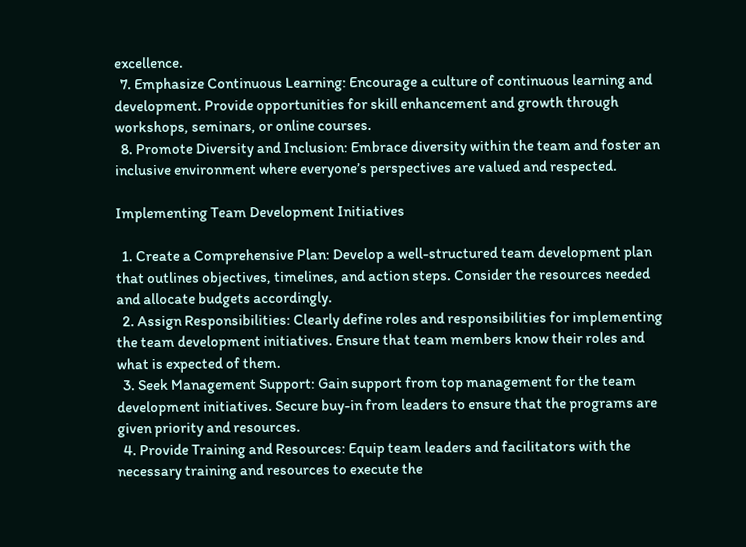excellence.
  7. Emphasize Continuous Learning: Encourage a culture of continuous learning and development. Provide opportunities for skill enhancement and growth through workshops, seminars, or online courses.
  8. Promote Diversity and Inclusion: Embrace diversity within the team and foster an inclusive environment where everyone’s perspectives are valued and respected.

Implementing Team Development Initiatives

  1. Create a Comprehensive Plan: Develop a well-structured team development plan that outlines objectives, timelines, and action steps. Consider the resources needed and allocate budgets accordingly.
  2. Assign Responsibilities: Clearly define roles and responsibilities for implementing the team development initiatives. Ensure that team members know their roles and what is expected of them.
  3. Seek Management Support: Gain support from top management for the team development initiatives. Secure buy-in from leaders to ensure that the programs are given priority and resources.
  4. Provide Training and Resources: Equip team leaders and facilitators with the necessary training and resources to execute the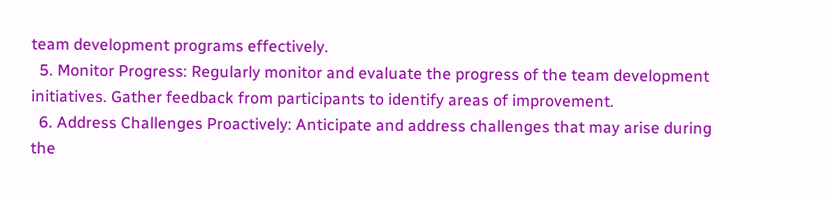team development programs effectively.
  5. Monitor Progress: Regularly monitor and evaluate the progress of the team development initiatives. Gather feedback from participants to identify areas of improvement.
  6. Address Challenges Proactively: Anticipate and address challenges that may arise during the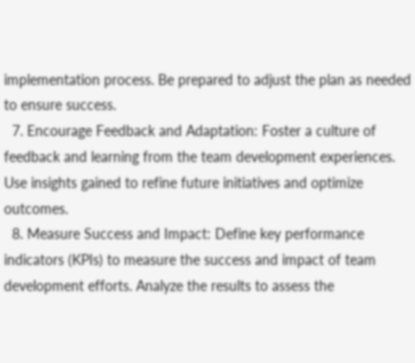implementation process. Be prepared to adjust the plan as needed to ensure success.
  7. Encourage Feedback and Adaptation: Foster a culture of feedback and learning from the team development experiences. Use insights gained to refine future initiatives and optimize outcomes.
  8. Measure Success and Impact: Define key performance indicators (KPIs) to measure the success and impact of team development efforts. Analyze the results to assess the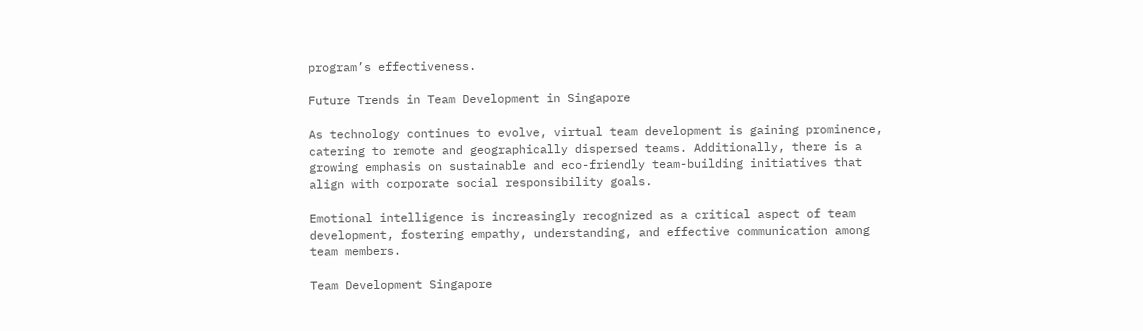program’s effectiveness.

Future Trends in Team Development in Singapore

As technology continues to evolve, virtual team development is gaining prominence, catering to remote and geographically dispersed teams. Additionally, there is a growing emphasis on sustainable and eco-friendly team-building initiatives that align with corporate social responsibility goals.

Emotional intelligence is increasingly recognized as a critical aspect of team development, fostering empathy, understanding, and effective communication among team members.

Team Development Singapore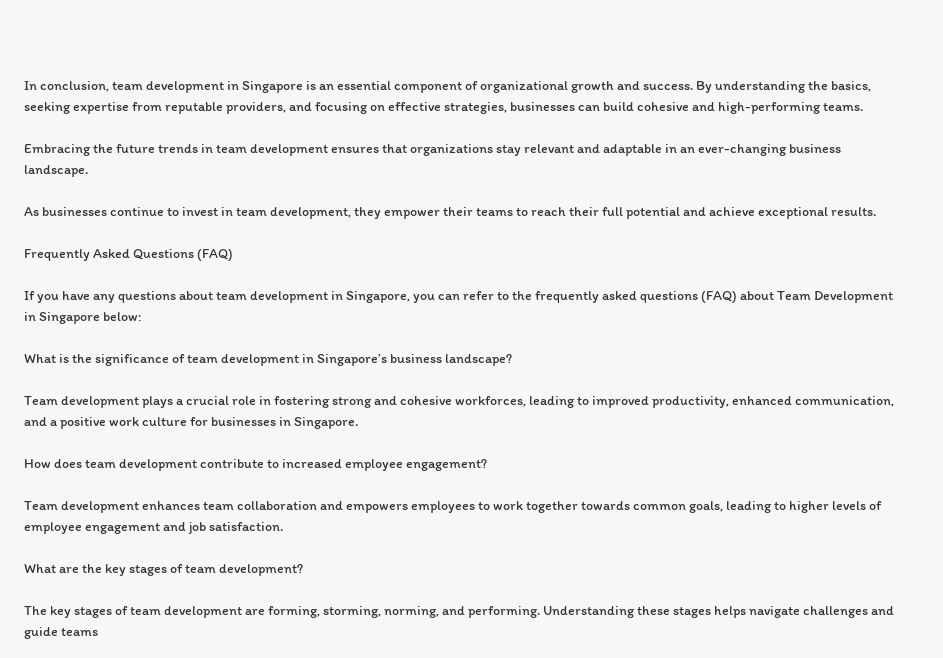In conclusion, team development in Singapore is an essential component of organizational growth and success. By understanding the basics, seeking expertise from reputable providers, and focusing on effective strategies, businesses can build cohesive and high-performing teams.

Embracing the future trends in team development ensures that organizations stay relevant and adaptable in an ever-changing business landscape.

As businesses continue to invest in team development, they empower their teams to reach their full potential and achieve exceptional results.

Frequently Asked Questions (FAQ)

If you have any questions about team development in Singapore, you can refer to the frequently asked questions (FAQ) about Team Development in Singapore below:

What is the significance of team development in Singapore’s business landscape?

Team development plays a crucial role in fostering strong and cohesive workforces, leading to improved productivity, enhanced communication, and a positive work culture for businesses in Singapore.

How does team development contribute to increased employee engagement?

Team development enhances team collaboration and empowers employees to work together towards common goals, leading to higher levels of employee engagement and job satisfaction.

What are the key stages of team development?

The key stages of team development are forming, storming, norming, and performing. Understanding these stages helps navigate challenges and guide teams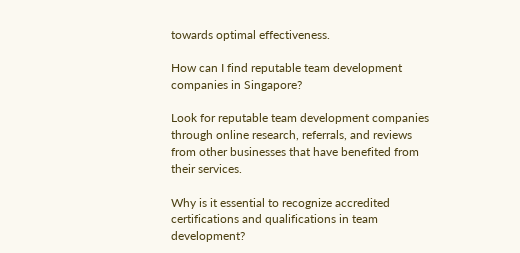towards optimal effectiveness.

How can I find reputable team development companies in Singapore?

Look for reputable team development companies through online research, referrals, and reviews from other businesses that have benefited from their services.

Why is it essential to recognize accredited certifications and qualifications in team development?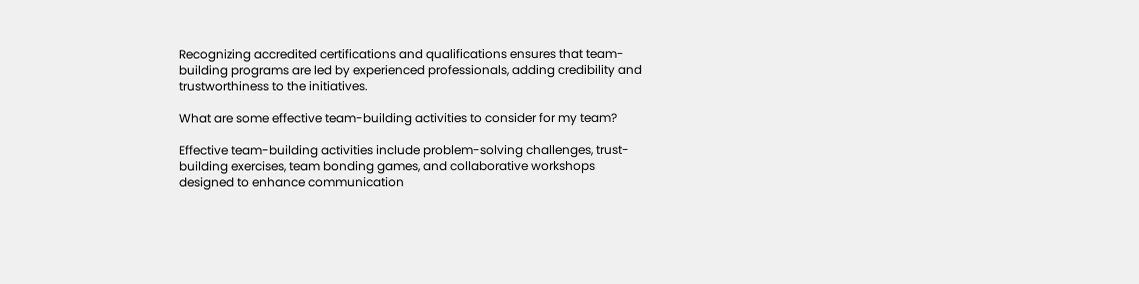Recognizing accredited certifications and qualifications ensures that team-building programs are led by experienced professionals, adding credibility and trustworthiness to the initiatives.

What are some effective team-building activities to consider for my team?

Effective team-building activities include problem-solving challenges, trust-building exercises, team bonding games, and collaborative workshops designed to enhance communication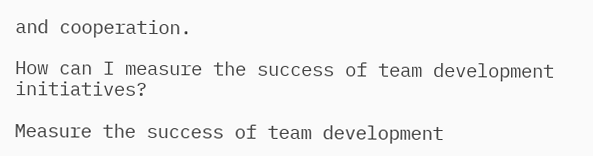and cooperation.

How can I measure the success of team development initiatives?

Measure the success of team development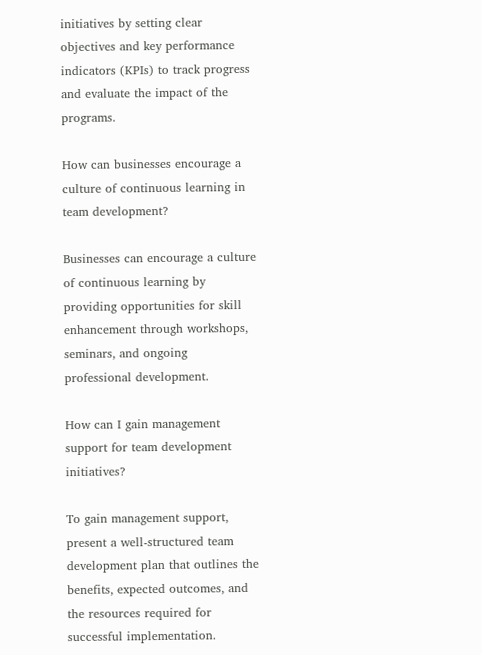initiatives by setting clear objectives and key performance indicators (KPIs) to track progress and evaluate the impact of the programs.

How can businesses encourage a culture of continuous learning in team development?

Businesses can encourage a culture of continuous learning by providing opportunities for skill enhancement through workshops, seminars, and ongoing professional development.

How can I gain management support for team development initiatives?

To gain management support, present a well-structured team development plan that outlines the benefits, expected outcomes, and the resources required for successful implementation.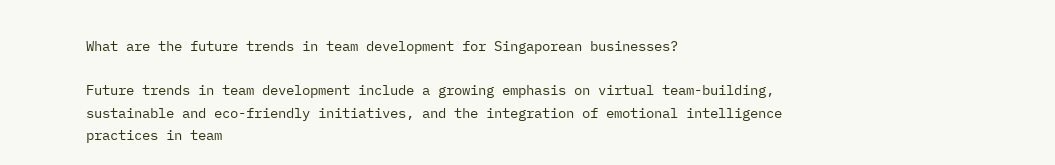What are the future trends in team development for Singaporean businesses?

Future trends in team development include a growing emphasis on virtual team-building, sustainable and eco-friendly initiatives, and the integration of emotional intelligence practices in team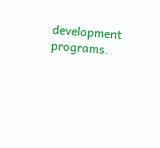development programs.